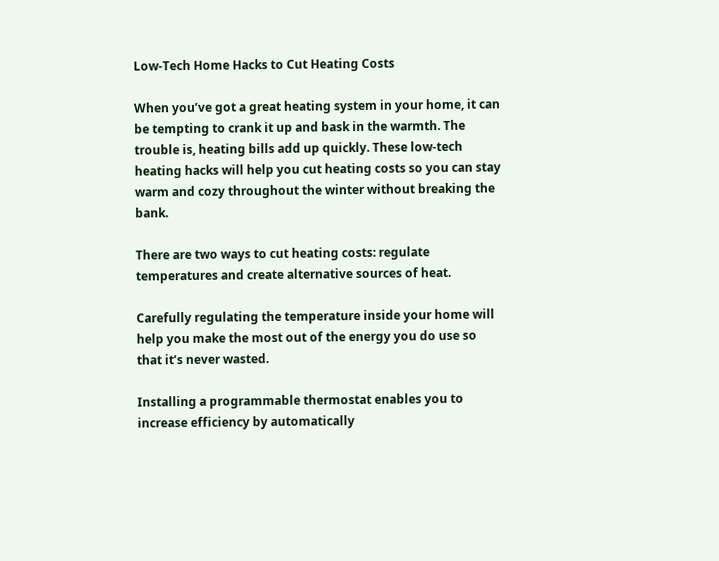Low-Tech Home Hacks to Cut Heating Costs

When you’ve got a great heating system in your home, it can be tempting to crank it up and bask in the warmth. The trouble is, heating bills add up quickly. These low-tech heating hacks will help you cut heating costs so you can stay warm and cozy throughout the winter without breaking the bank.

There are two ways to cut heating costs: regulate temperatures and create alternative sources of heat.

Carefully regulating the temperature inside your home will help you make the most out of the energy you do use so that it’s never wasted.

Installing a programmable thermostat enables you to increase efficiency by automatically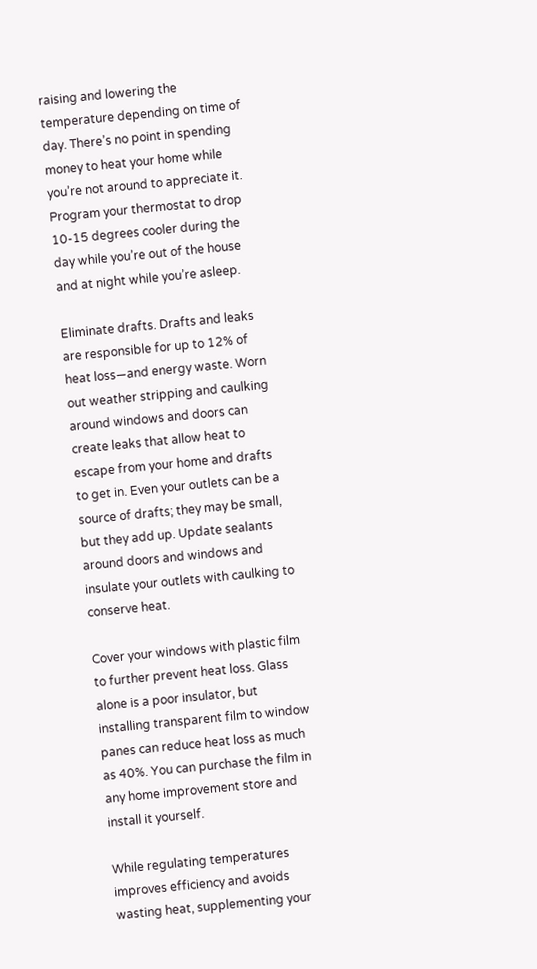raising and lowering the temperature depending on time of day. There’s no point in spending money to heat your home while you’re not around to appreciate it. Program your thermostat to drop 10-15 degrees cooler during the day while you’re out of the house and at night while you’re asleep.

Eliminate drafts. Drafts and leaks are responsible for up to 12% of heat loss—and energy waste. Worn out weather stripping and caulking around windows and doors can create leaks that allow heat to escape from your home and drafts to get in. Even your outlets can be a source of drafts; they may be small, but they add up. Update sealants around doors and windows and insulate your outlets with caulking to conserve heat.

Cover your windows with plastic film to further prevent heat loss. Glass alone is a poor insulator, but installing transparent film to window panes can reduce heat loss as much as 40%. You can purchase the film in any home improvement store and install it yourself.

While regulating temperatures improves efficiency and avoids wasting heat, supplementing your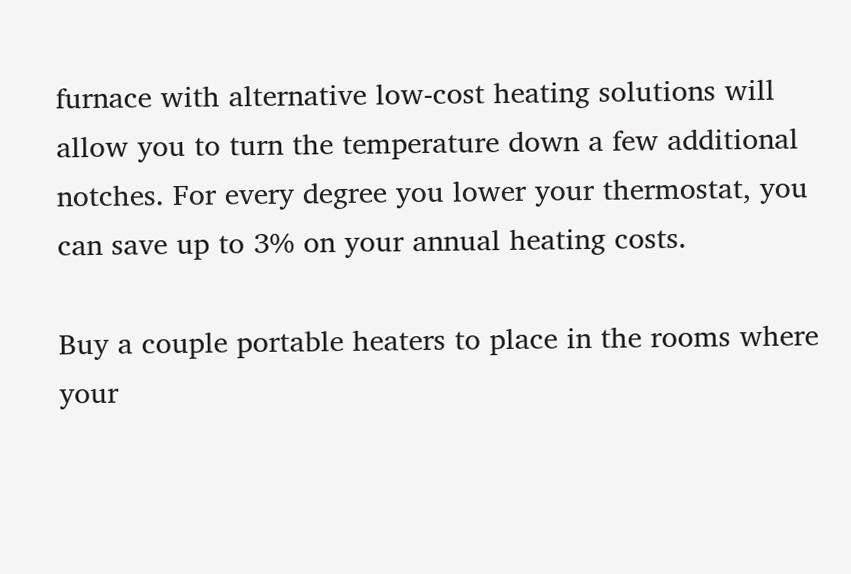furnace with alternative low-cost heating solutions will allow you to turn the temperature down a few additional notches. For every degree you lower your thermostat, you can save up to 3% on your annual heating costs.

Buy a couple portable heaters to place in the rooms where your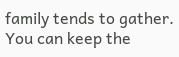family tends to gather. You can keep the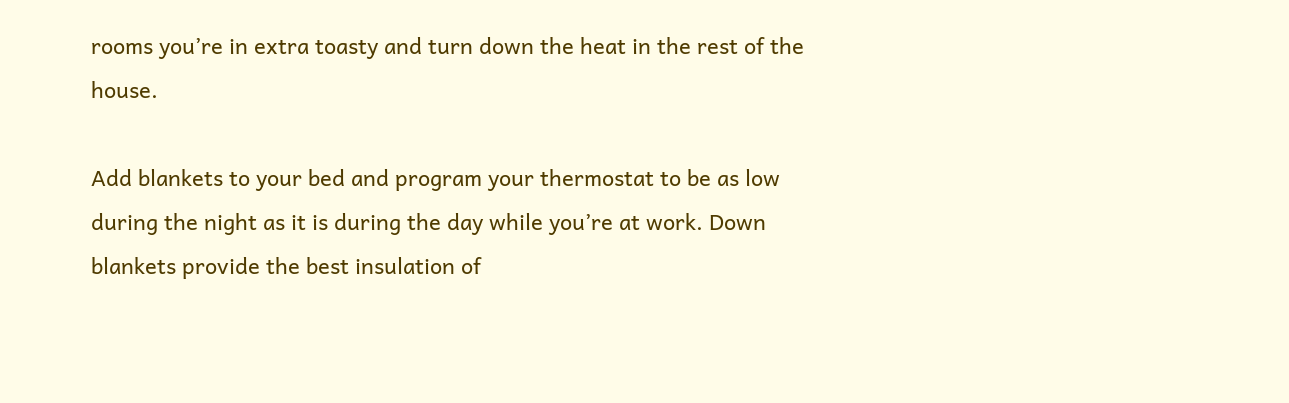rooms you’re in extra toasty and turn down the heat in the rest of the house.

Add blankets to your bed and program your thermostat to be as low during the night as it is during the day while you’re at work. Down blankets provide the best insulation of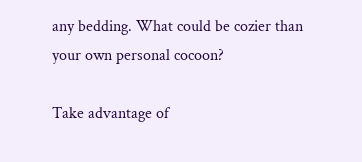any bedding. What could be cozier than your own personal cocoon?

Take advantage of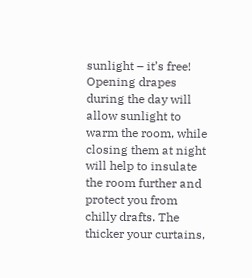sunlight – it’s free! Opening drapes during the day will allow sunlight to warm the room, while closing them at night will help to insulate the room further and protect you from chilly drafts. The thicker your curtains,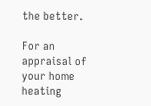the better.

For an appraisal of your home heating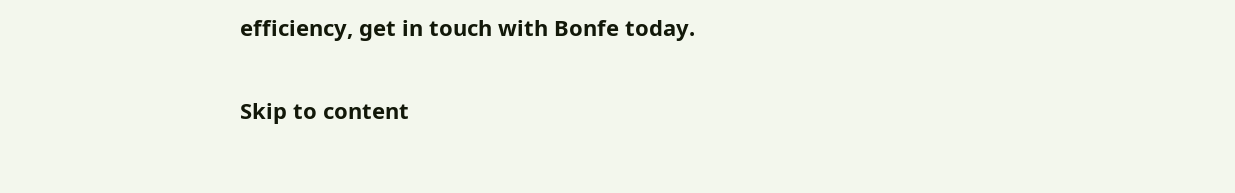efficiency, get in touch with Bonfe today.

Skip to content